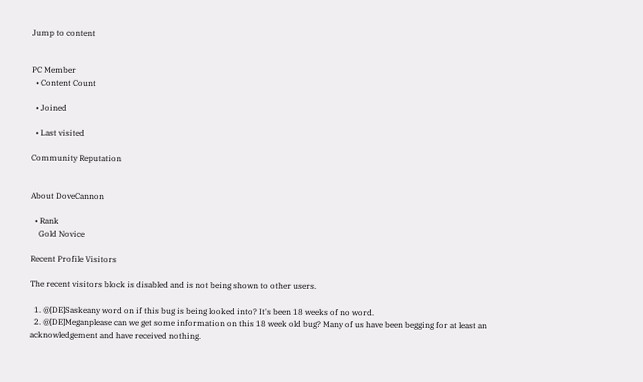Jump to content


PC Member
  • Content Count

  • Joined

  • Last visited

Community Reputation


About DoveCannon

  • Rank
    Gold Novice

Recent Profile Visitors

The recent visitors block is disabled and is not being shown to other users.

  1. @[DE]Saskeany word on if this bug is being looked into? It's been 18 weeks of no word.
  2. @[DE]Meganplease can we get some information on this 18 week old bug? Many of us have been begging for at least an acknowledgement and have received nothing.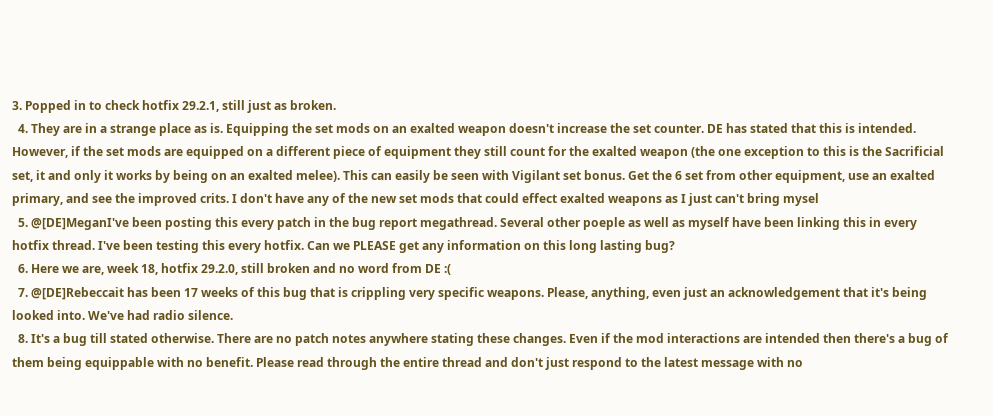3. Popped in to check hotfix 29.2.1, still just as broken.
  4. They are in a strange place as is. Equipping the set mods on an exalted weapon doesn't increase the set counter. DE has stated that this is intended. However, if the set mods are equipped on a different piece of equipment they still count for the exalted weapon (the one exception to this is the Sacrificial set, it and only it works by being on an exalted melee). This can easily be seen with Vigilant set bonus. Get the 6 set from other equipment, use an exalted primary, and see the improved crits. I don't have any of the new set mods that could effect exalted weapons as I just can't bring mysel
  5. @[DE]MeganI've been posting this every patch in the bug report megathread. Several other poeple as well as myself have been linking this in every hotfix thread. I've been testing this every hotfix. Can we PLEASE get any information on this long lasting bug?
  6. Here we are, week 18, hotfix 29.2.0, still broken and no word from DE :(
  7. @[DE]Rebeccait has been 17 weeks of this bug that is crippling very specific weapons. Please, anything, even just an acknowledgement that it's being looked into. We've had radio silence.
  8. It's a bug till stated otherwise. There are no patch notes anywhere stating these changes. Even if the mod interactions are intended then there's a bug of them being equippable with no benefit. Please read through the entire thread and don't just respond to the latest message with no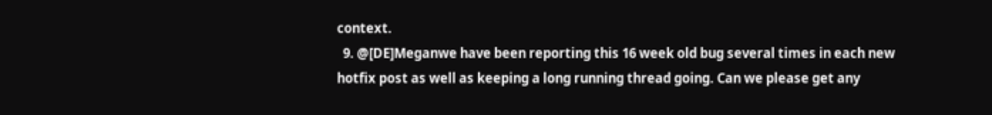context.
  9. @[DE]Meganwe have been reporting this 16 week old bug several times in each new hotfix post as well as keeping a long running thread going. Can we please get any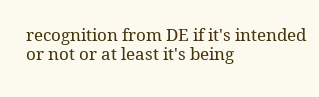recognition from DE if it's intended or not or at least it's being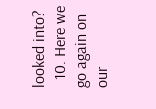looked into?
  10. Here we go again on our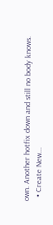own. Another hotfix down and still no body knows.
  • Create New...